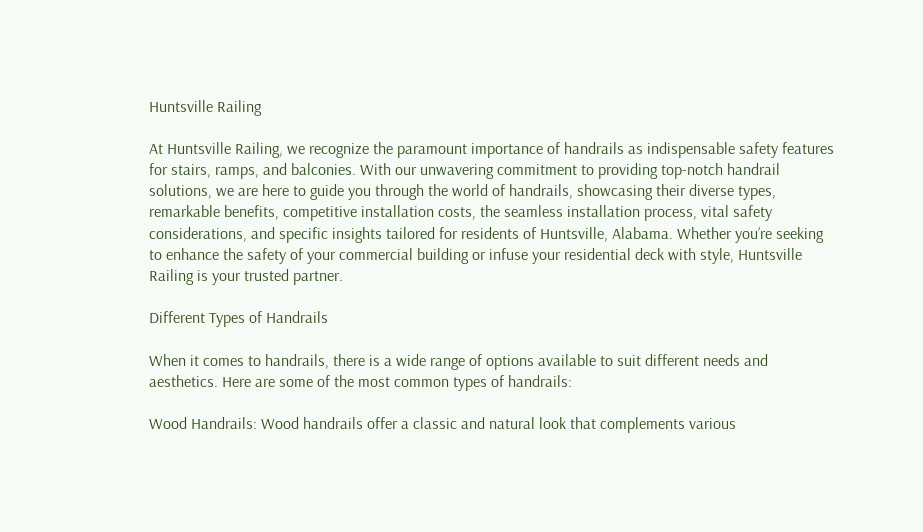Huntsville Railing

At Huntsville Railing, we recognize the paramount importance of handrails as indispensable safety features for stairs, ramps, and balconies. With our unwavering commitment to providing top-notch handrail solutions, we are here to guide you through the world of handrails, showcasing their diverse types, remarkable benefits, competitive installation costs, the seamless installation process, vital safety considerations, and specific insights tailored for residents of Huntsville, Alabama. Whether you’re seeking to enhance the safety of your commercial building or infuse your residential deck with style, Huntsville Railing is your trusted partner.

Different Types of Handrails

When it comes to handrails, there is a wide range of options available to suit different needs and aesthetics. Here are some of the most common types of handrails:

Wood Handrails: Wood handrails offer a classic and natural look that complements various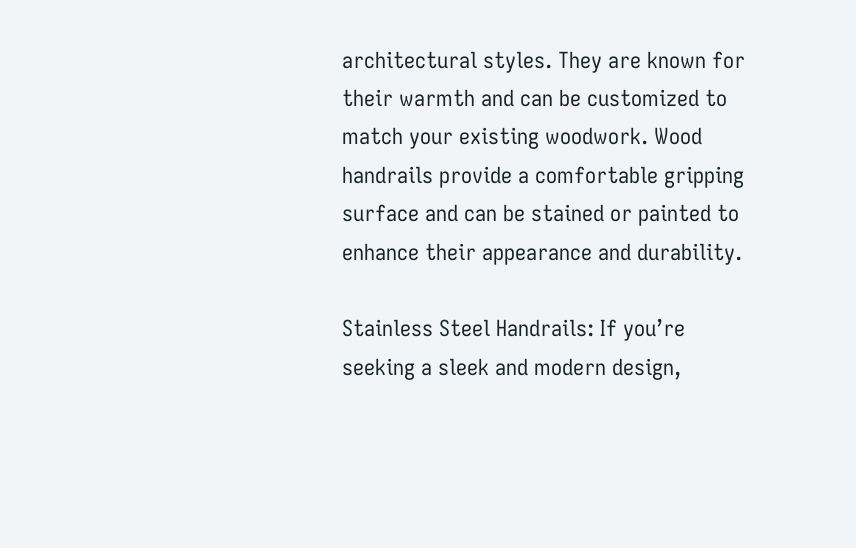architectural styles. They are known for their warmth and can be customized to match your existing woodwork. Wood handrails provide a comfortable gripping surface and can be stained or painted to enhance their appearance and durability.

Stainless Steel Handrails: If you’re seeking a sleek and modern design,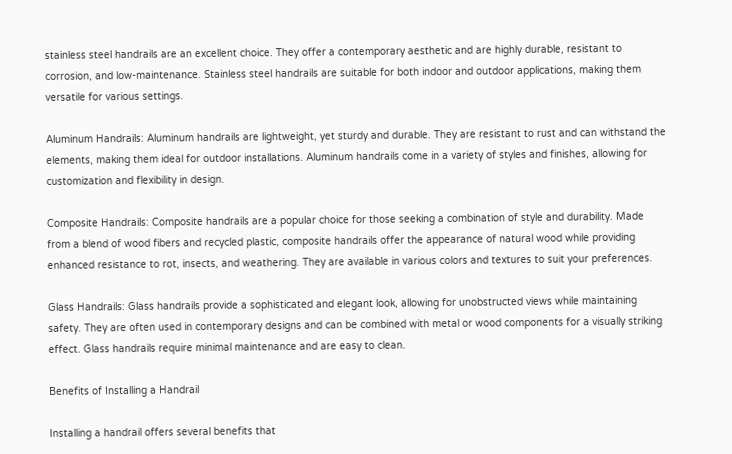stainless steel handrails are an excellent choice. They offer a contemporary aesthetic and are highly durable, resistant to corrosion, and low-maintenance. Stainless steel handrails are suitable for both indoor and outdoor applications, making them versatile for various settings.

Aluminum Handrails: Aluminum handrails are lightweight, yet sturdy and durable. They are resistant to rust and can withstand the elements, making them ideal for outdoor installations. Aluminum handrails come in a variety of styles and finishes, allowing for customization and flexibility in design.

Composite Handrails: Composite handrails are a popular choice for those seeking a combination of style and durability. Made from a blend of wood fibers and recycled plastic, composite handrails offer the appearance of natural wood while providing enhanced resistance to rot, insects, and weathering. They are available in various colors and textures to suit your preferences.

Glass Handrails: Glass handrails provide a sophisticated and elegant look, allowing for unobstructed views while maintaining safety. They are often used in contemporary designs and can be combined with metal or wood components for a visually striking effect. Glass handrails require minimal maintenance and are easy to clean.

Benefits of Installing a Handrail

Installing a handrail offers several benefits that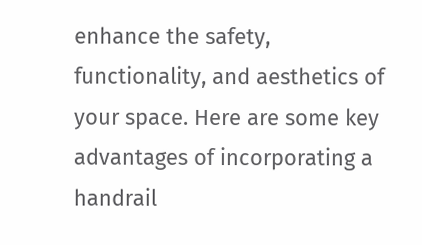enhance the safety, functionality, and aesthetics of your space. Here are some key advantages of incorporating a handrail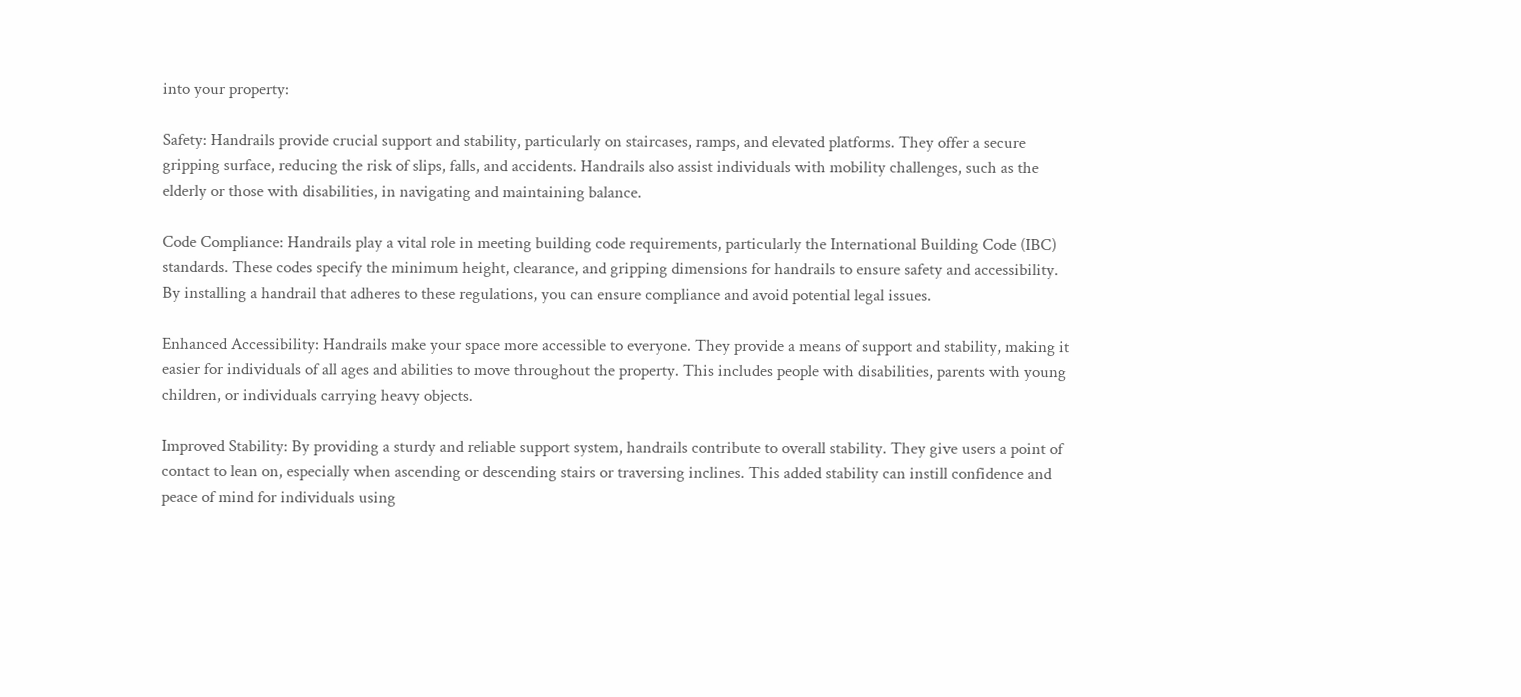into your property:

Safety: Handrails provide crucial support and stability, particularly on staircases, ramps, and elevated platforms. They offer a secure gripping surface, reducing the risk of slips, falls, and accidents. Handrails also assist individuals with mobility challenges, such as the elderly or those with disabilities, in navigating and maintaining balance.

Code Compliance: Handrails play a vital role in meeting building code requirements, particularly the International Building Code (IBC) standards. These codes specify the minimum height, clearance, and gripping dimensions for handrails to ensure safety and accessibility. By installing a handrail that adheres to these regulations, you can ensure compliance and avoid potential legal issues.

Enhanced Accessibility: Handrails make your space more accessible to everyone. They provide a means of support and stability, making it easier for individuals of all ages and abilities to move throughout the property. This includes people with disabilities, parents with young children, or individuals carrying heavy objects.

Improved Stability: By providing a sturdy and reliable support system, handrails contribute to overall stability. They give users a point of contact to lean on, especially when ascending or descending stairs or traversing inclines. This added stability can instill confidence and peace of mind for individuals using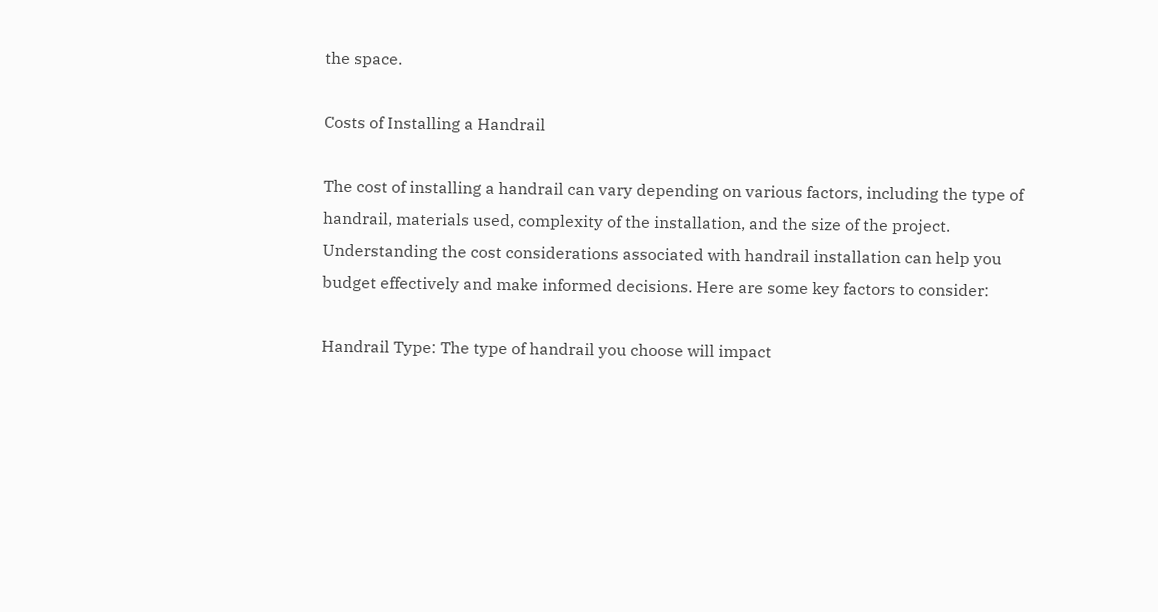the space.

Costs of Installing a Handrail

The cost of installing a handrail can vary depending on various factors, including the type of handrail, materials used, complexity of the installation, and the size of the project. Understanding the cost considerations associated with handrail installation can help you budget effectively and make informed decisions. Here are some key factors to consider:

Handrail Type: The type of handrail you choose will impact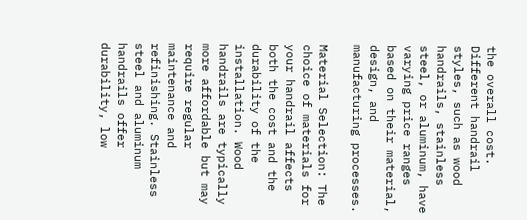the overall cost. Different handrail styles, such as wood handrails, stainless steel, or aluminum, have varying price ranges based on their material, design, and manufacturing processes.

Material Selection: The choice of materials for your handrail affects both the cost and the durability of the installation. Wood handrails are typically more affordable but may require regular maintenance and refinishing. Stainless steel and aluminum handrails offer durability, low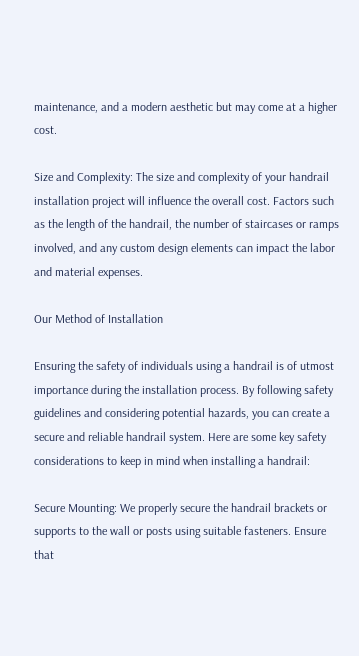maintenance, and a modern aesthetic but may come at a higher cost.

Size and Complexity: The size and complexity of your handrail installation project will influence the overall cost. Factors such as the length of the handrail, the number of staircases or ramps involved, and any custom design elements can impact the labor and material expenses.

Our Method of Installation

Ensuring the safety of individuals using a handrail is of utmost importance during the installation process. By following safety guidelines and considering potential hazards, you can create a secure and reliable handrail system. Here are some key safety considerations to keep in mind when installing a handrail:

Secure Mounting: We properly secure the handrail brackets or supports to the wall or posts using suitable fasteners. Ensure that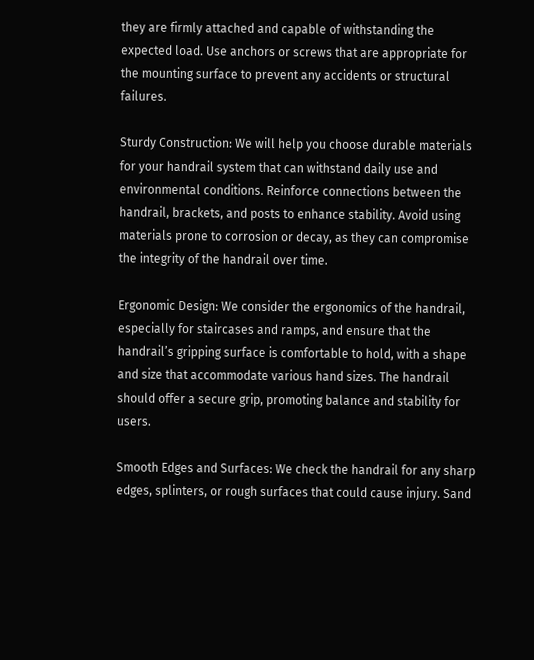they are firmly attached and capable of withstanding the expected load. Use anchors or screws that are appropriate for the mounting surface to prevent any accidents or structural failures.

Sturdy Construction: We will help you choose durable materials for your handrail system that can withstand daily use and environmental conditions. Reinforce connections between the handrail, brackets, and posts to enhance stability. Avoid using materials prone to corrosion or decay, as they can compromise the integrity of the handrail over time.

Ergonomic Design: We consider the ergonomics of the handrail, especially for staircases and ramps, and ensure that the handrail’s gripping surface is comfortable to hold, with a shape and size that accommodate various hand sizes. The handrail should offer a secure grip, promoting balance and stability for users.

Smooth Edges and Surfaces: We check the handrail for any sharp edges, splinters, or rough surfaces that could cause injury. Sand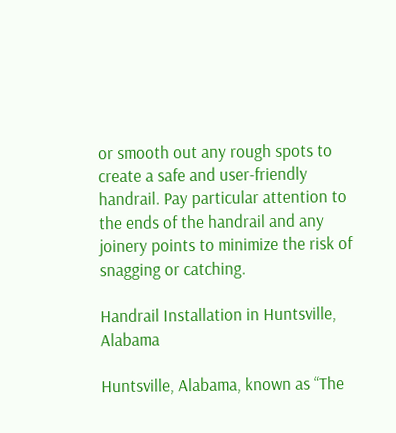or smooth out any rough spots to create a safe and user-friendly handrail. Pay particular attention to the ends of the handrail and any joinery points to minimize the risk of snagging or catching.

Handrail Installation in Huntsville, Alabama

Huntsville, Alabama, known as “The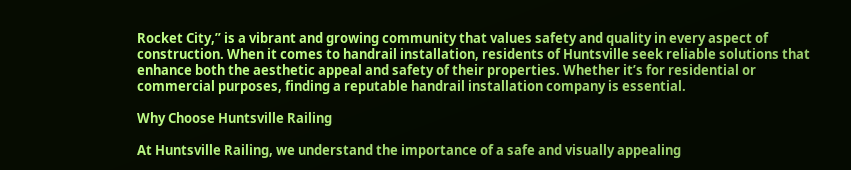Rocket City,” is a vibrant and growing community that values safety and quality in every aspect of construction. When it comes to handrail installation, residents of Huntsville seek reliable solutions that enhance both the aesthetic appeal and safety of their properties. Whether it’s for residential or commercial purposes, finding a reputable handrail installation company is essential.

Why Choose Huntsville Railing

At Huntsville Railing, we understand the importance of a safe and visually appealing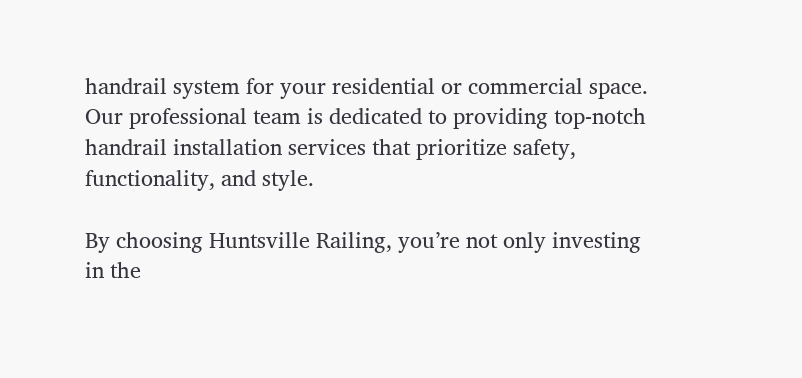handrail system for your residential or commercial space. Our professional team is dedicated to providing top-notch handrail installation services that prioritize safety, functionality, and style.

By choosing Huntsville Railing, you’re not only investing in the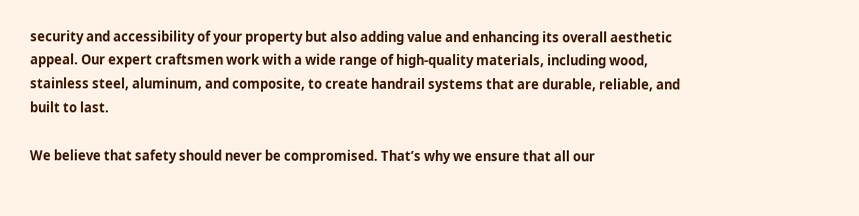security and accessibility of your property but also adding value and enhancing its overall aesthetic appeal. Our expert craftsmen work with a wide range of high-quality materials, including wood, stainless steel, aluminum, and composite, to create handrail systems that are durable, reliable, and built to last.

We believe that safety should never be compromised. That’s why we ensure that all our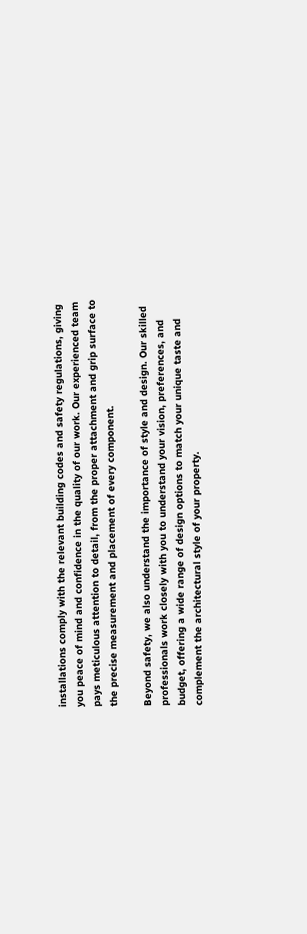installations comply with the relevant building codes and safety regulations, giving you peace of mind and confidence in the quality of our work. Our experienced team pays meticulous attention to detail, from the proper attachment and grip surface to the precise measurement and placement of every component.

Beyond safety, we also understand the importance of style and design. Our skilled professionals work closely with you to understand your vision, preferences, and budget, offering a wide range of design options to match your unique taste and complement the architectural style of your property.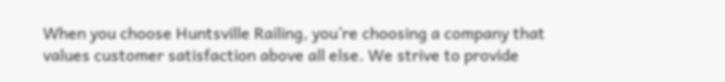When you choose Huntsville Railing, you’re choosing a company that values customer satisfaction above all else. We strive to provide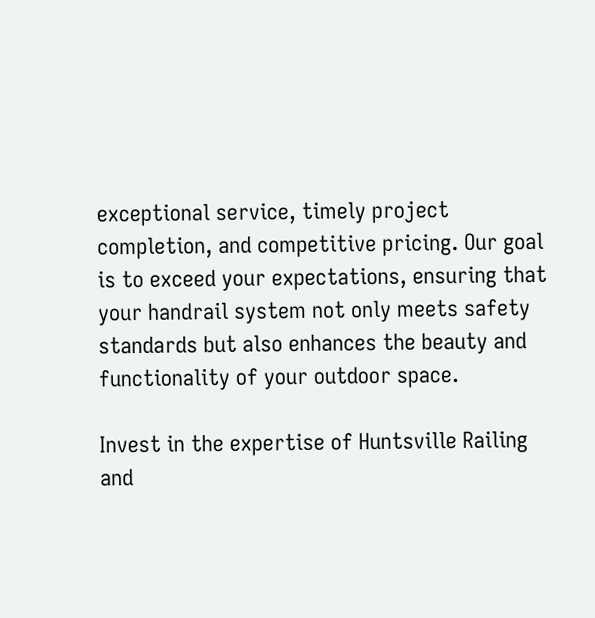exceptional service, timely project completion, and competitive pricing. Our goal is to exceed your expectations, ensuring that your handrail system not only meets safety standards but also enhances the beauty and functionality of your outdoor space.

Invest in the expertise of Huntsville Railing and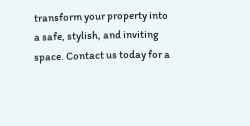transform your property into a safe, stylish, and inviting space. Contact us today for a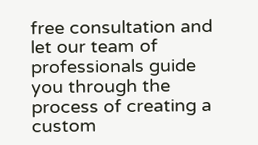free consultation and let our team of professionals guide you through the process of creating a custom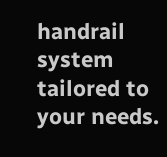handrail system tailored to your needs.